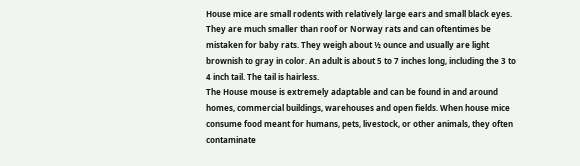House mice are small rodents with relatively large ears and small black eyes. They are much smaller than roof or Norway rats and can oftentimes be mistaken for baby rats. They weigh about ½ ounce and usually are light brownish to gray in color. An adult is about 5 to 7 inches long, including the 3 to 4 inch tail. The tail is hairless.
The House mouse is extremely adaptable and can be found in and around homes, commercial buildings, warehouses and open fields. When house mice consume food meant for humans, pets, livestock, or other animals, they often contaminate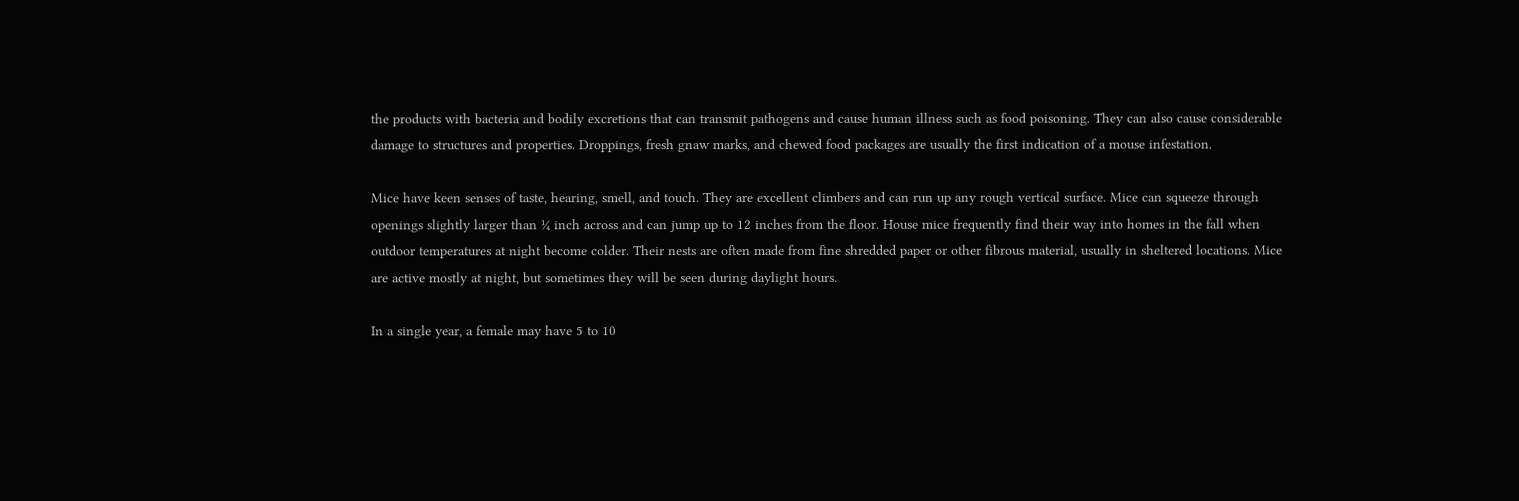the products with bacteria and bodily excretions that can transmit pathogens and cause human illness such as food poisoning. They can also cause considerable damage to structures and properties. Droppings, fresh gnaw marks, and chewed food packages are usually the first indication of a mouse infestation.

Mice have keen senses of taste, hearing, smell, and touch. They are excellent climbers and can run up any rough vertical surface. Mice can squeeze through openings slightly larger than ¼ inch across and can jump up to 12 inches from the floor. House mice frequently find their way into homes in the fall when outdoor temperatures at night become colder. Their nests are often made from fine shredded paper or other fibrous material, usually in sheltered locations. Mice are active mostly at night, but sometimes they will be seen during daylight hours.

In a single year, a female may have 5 to 10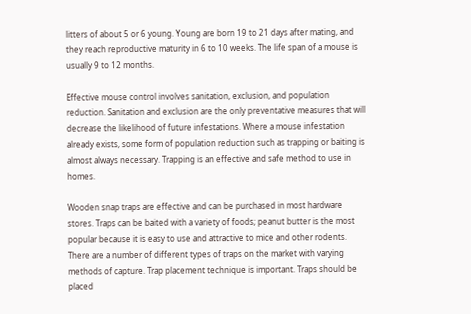litters of about 5 or 6 young. Young are born 19 to 21 days after mating, and they reach reproductive maturity in 6 to 10 weeks. The life span of a mouse is usually 9 to 12 months.

Effective mouse control involves sanitation, exclusion, and population reduction. Sanitation and exclusion are the only preventative measures that will decrease the likelihood of future infestations. Where a mouse infestation already exists, some form of population reduction such as trapping or baiting is almost always necessary. Trapping is an effective and safe method to use in homes.

Wooden snap traps are effective and can be purchased in most hardware stores. Traps can be baited with a variety of foods; peanut butter is the most popular because it is easy to use and attractive to mice and other rodents. There are a number of different types of traps on the market with varying methods of capture. Trap placement technique is important. Traps should be placed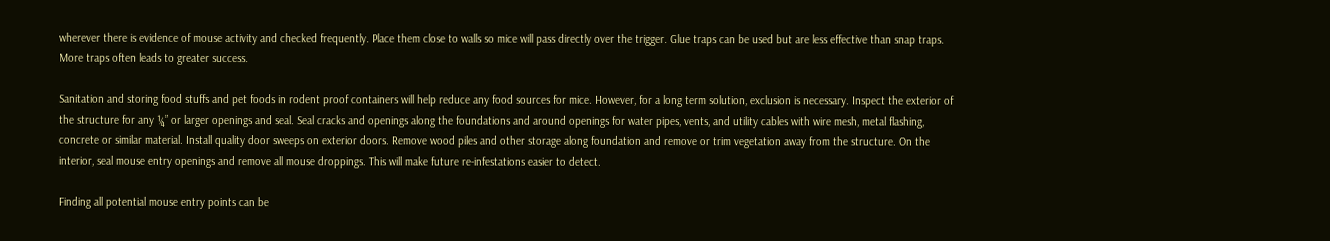wherever there is evidence of mouse activity and checked frequently. Place them close to walls so mice will pass directly over the trigger. Glue traps can be used but are less effective than snap traps. More traps often leads to greater success.

Sanitation and storing food stuffs and pet foods in rodent proof containers will help reduce any food sources for mice. However, for a long term solution, exclusion is necessary. Inspect the exterior of the structure for any ¼” or larger openings and seal. Seal cracks and openings along the foundations and around openings for water pipes, vents, and utility cables with wire mesh, metal flashing, concrete or similar material. Install quality door sweeps on exterior doors. Remove wood piles and other storage along foundation and remove or trim vegetation away from the structure. On the interior, seal mouse entry openings and remove all mouse droppings. This will make future re-infestations easier to detect.

Finding all potential mouse entry points can be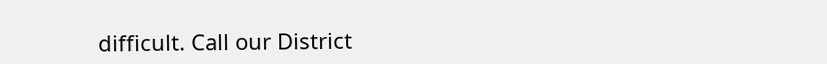difficult. Call our District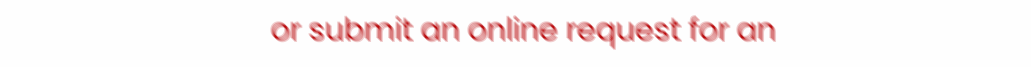or submit an online request for an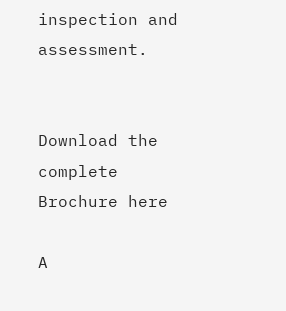inspection and assessment.


Download the complete Brochure here

A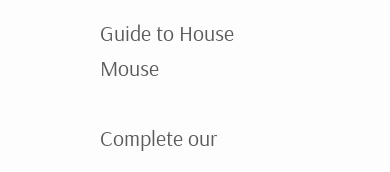Guide to House Mouse

Complete our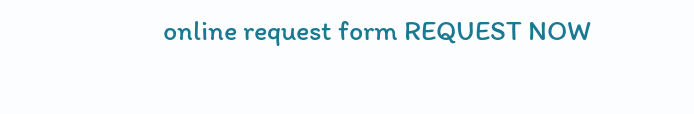online request form REQUEST NOW